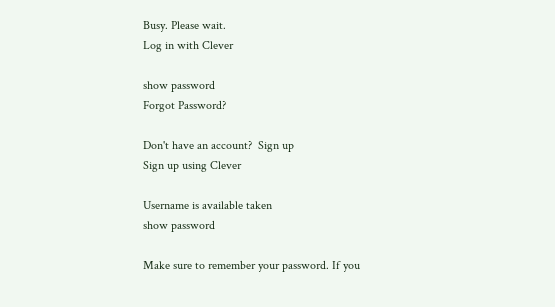Busy. Please wait.
Log in with Clever

show password
Forgot Password?

Don't have an account?  Sign up
Sign up using Clever

Username is available taken
show password

Make sure to remember your password. If you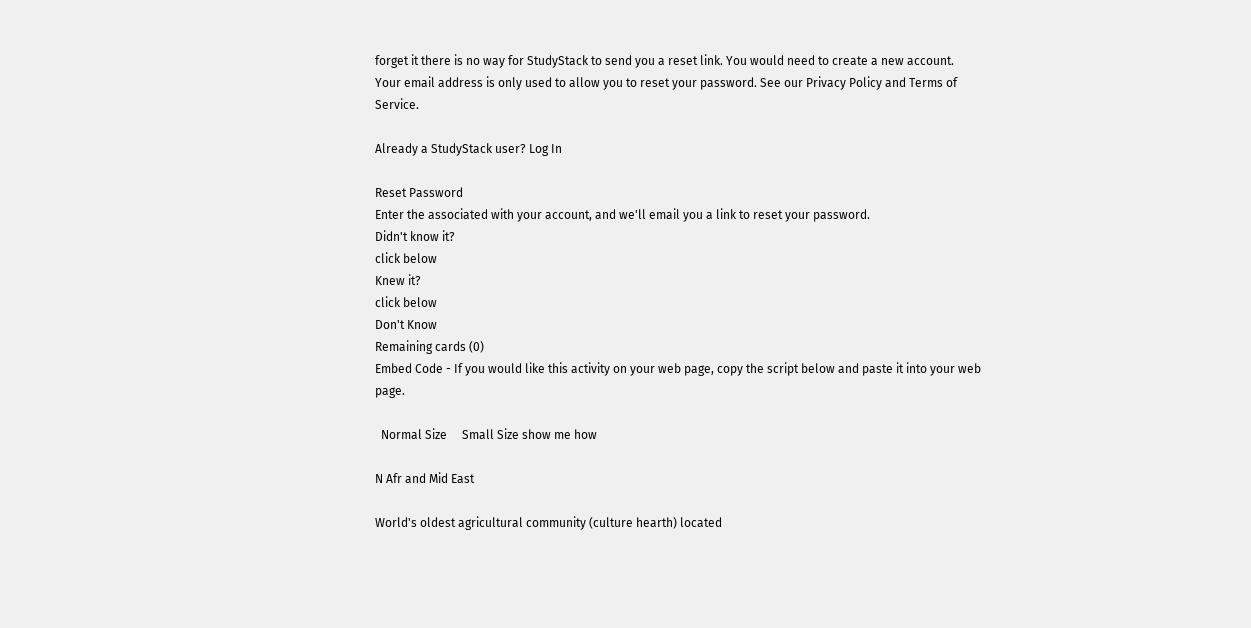forget it there is no way for StudyStack to send you a reset link. You would need to create a new account.
Your email address is only used to allow you to reset your password. See our Privacy Policy and Terms of Service.

Already a StudyStack user? Log In

Reset Password
Enter the associated with your account, and we'll email you a link to reset your password.
Didn't know it?
click below
Knew it?
click below
Don't Know
Remaining cards (0)
Embed Code - If you would like this activity on your web page, copy the script below and paste it into your web page.

  Normal Size     Small Size show me how

N Afr and Mid East

World's oldest agricultural community (culture hearth) located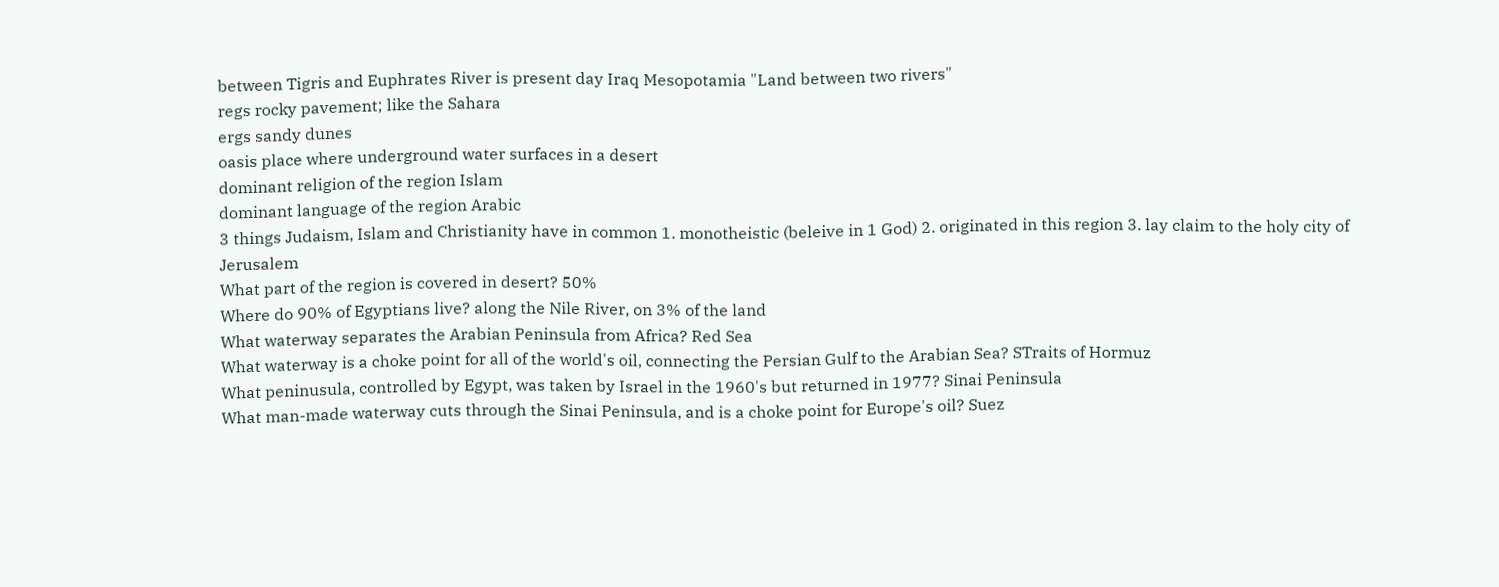between Tigris and Euphrates River is present day Iraq Mesopotamia "Land between two rivers"
regs rocky pavement; like the Sahara
ergs sandy dunes
oasis place where underground water surfaces in a desert
dominant religion of the region Islam
dominant language of the region Arabic
3 things Judaism, Islam and Christianity have in common 1. monotheistic (beleive in 1 God) 2. originated in this region 3. lay claim to the holy city of Jerusalem
What part of the region is covered in desert? 50%
Where do 90% of Egyptians live? along the Nile River, on 3% of the land
What waterway separates the Arabian Peninsula from Africa? Red Sea
What waterway is a choke point for all of the world's oil, connecting the Persian Gulf to the Arabian Sea? STraits of Hormuz
What peninusula, controlled by Egypt, was taken by Israel in the 1960's but returned in 1977? Sinai Peninsula
What man-made waterway cuts through the Sinai Peninsula, and is a choke point for Europe's oil? Suez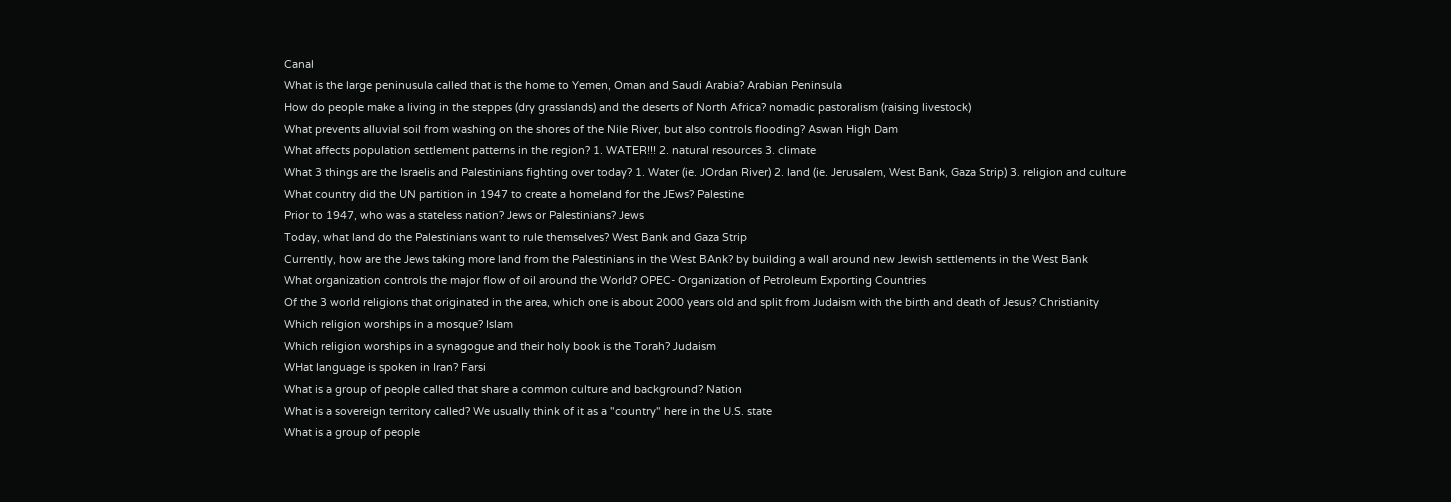Canal
What is the large peninusula called that is the home to Yemen, Oman and Saudi Arabia? Arabian Peninsula
How do people make a living in the steppes (dry grasslands) and the deserts of North Africa? nomadic pastoralism (raising livestock)
What prevents alluvial soil from washing on the shores of the Nile River, but also controls flooding? Aswan High Dam
What affects population settlement patterns in the region? 1. WATER!!! 2. natural resources 3. climate
What 3 things are the Israelis and Palestinians fighting over today? 1. Water (ie. JOrdan River) 2. land (ie. Jerusalem, West Bank, Gaza Strip) 3. religion and culture
What country did the UN partition in 1947 to create a homeland for the JEws? Palestine
Prior to 1947, who was a stateless nation? Jews or Palestinians? Jews
Today, what land do the Palestinians want to rule themselves? West Bank and Gaza Strip
Currently, how are the Jews taking more land from the Palestinians in the West BAnk? by building a wall around new Jewish settlements in the West Bank
What organization controls the major flow of oil around the World? OPEC- Organization of Petroleum Exporting Countries
Of the 3 world religions that originated in the area, which one is about 2000 years old and split from Judaism with the birth and death of Jesus? Christianity
Which religion worships in a mosque? Islam
Which religion worships in a synagogue and their holy book is the Torah? Judaism
WHat language is spoken in Iran? Farsi
What is a group of people called that share a common culture and background? Nation
What is a sovereign territory called? We usually think of it as a "country" here in the U.S. state
What is a group of people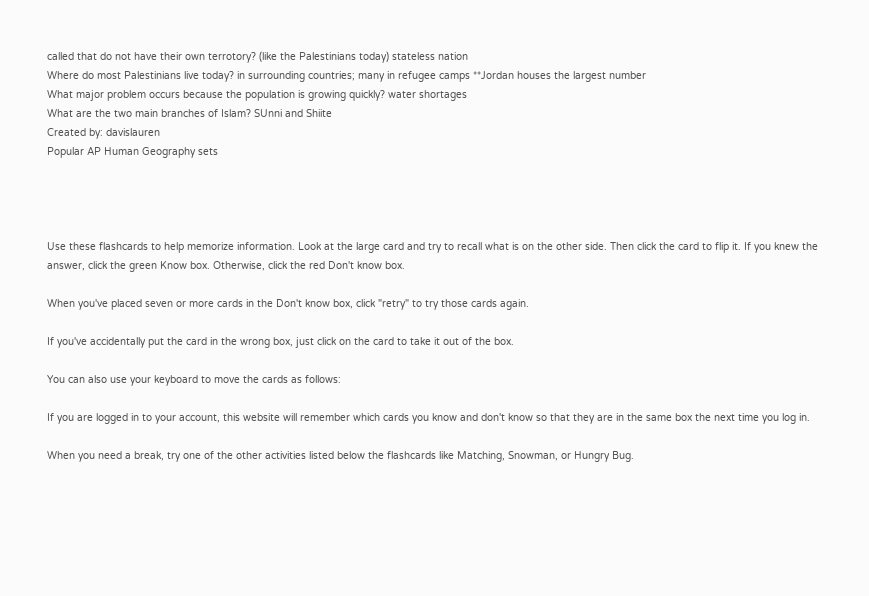called that do not have their own terrotory? (like the Palestinians today) stateless nation
Where do most Palestinians live today? in surrounding countries; many in refugee camps **Jordan houses the largest number
What major problem occurs because the population is growing quickly? water shortages
What are the two main branches of Islam? SUnni and Shiite
Created by: davislauren
Popular AP Human Geography sets




Use these flashcards to help memorize information. Look at the large card and try to recall what is on the other side. Then click the card to flip it. If you knew the answer, click the green Know box. Otherwise, click the red Don't know box.

When you've placed seven or more cards in the Don't know box, click "retry" to try those cards again.

If you've accidentally put the card in the wrong box, just click on the card to take it out of the box.

You can also use your keyboard to move the cards as follows:

If you are logged in to your account, this website will remember which cards you know and don't know so that they are in the same box the next time you log in.

When you need a break, try one of the other activities listed below the flashcards like Matching, Snowman, or Hungry Bug.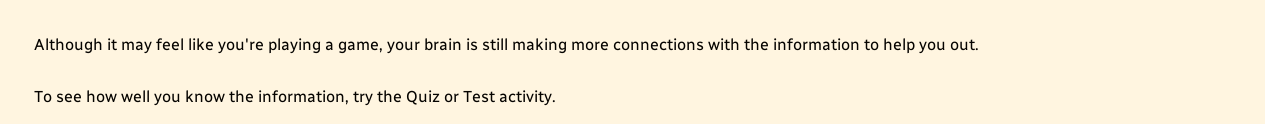Although it may feel like you're playing a game, your brain is still making more connections with the information to help you out.

To see how well you know the information, try the Quiz or Test activity.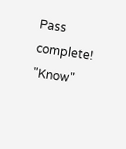Pass complete!
"Know"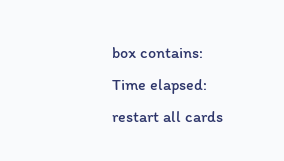box contains:
Time elapsed:
restart all cards